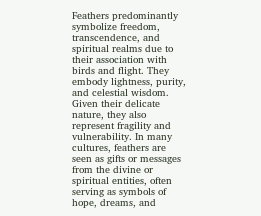Feathers predominantly symbolize freedom, transcendence, and spiritual realms due to their association with birds and flight. They embody lightness, purity, and celestial wisdom. Given their delicate nature, they also represent fragility and vulnerability. In many cultures, feathers are seen as gifts or messages from the divine or spiritual entities, often serving as symbols of hope, dreams, and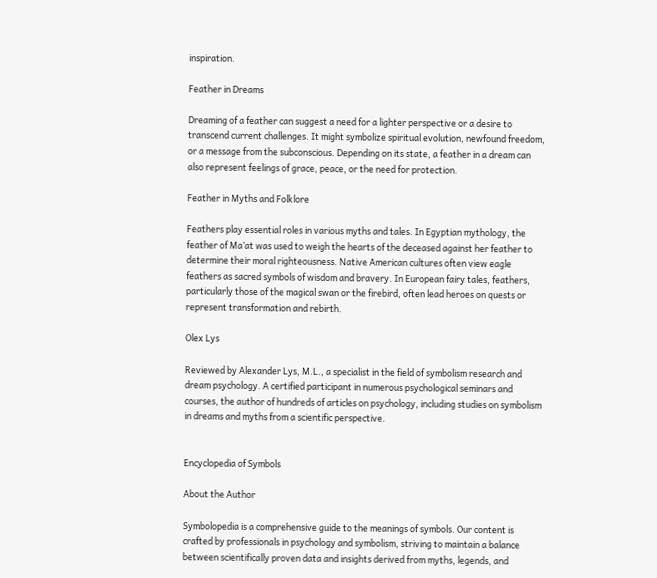inspiration.

Feather in Dreams

Dreaming of a feather can suggest a need for a lighter perspective or a desire to transcend current challenges. It might symbolize spiritual evolution, newfound freedom, or a message from the subconscious. Depending on its state, a feather in a dream can also represent feelings of grace, peace, or the need for protection.

Feather in Myths and Folklore

Feathers play essential roles in various myths and tales. In Egyptian mythology, the feather of Ma’at was used to weigh the hearts of the deceased against her feather to determine their moral righteousness. Native American cultures often view eagle feathers as sacred symbols of wisdom and bravery. In European fairy tales, feathers, particularly those of the magical swan or the firebird, often lead heroes on quests or represent transformation and rebirth.

Olex Lys

Reviewed by Alexander Lys, M.L., a specialist in the field of symbolism research and dream psychology. A certified participant in numerous psychological seminars and courses, the author of hundreds of articles on psychology, including studies on symbolism in dreams and myths from a scientific perspective.


Encyclopedia of Symbols

About the Author

Symbolopedia is a comprehensive guide to the meanings of symbols. Our content is crafted by professionals in psychology and symbolism, striving to maintain a balance between scientifically proven data and insights derived from myths, legends, and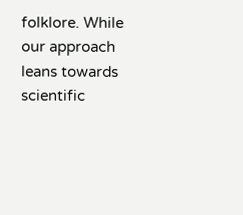folklore. While our approach leans towards scientific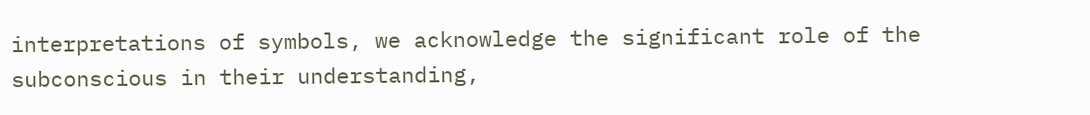interpretations of symbols, we acknowledge the significant role of the subconscious in their understanding,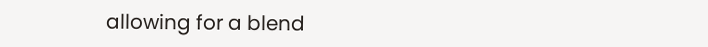allowing for a blend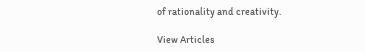of rationality and creativity.

View Articles